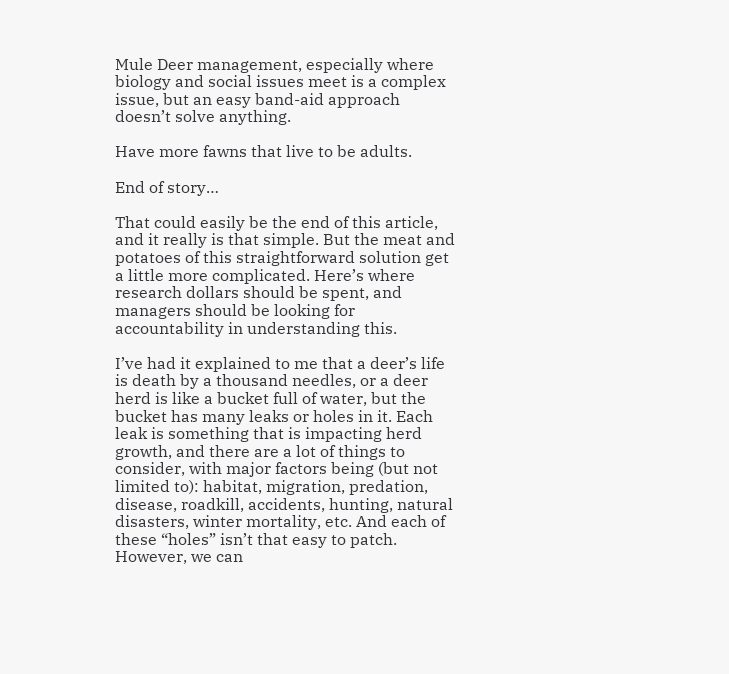Mule Deer management, especially where biology and social issues meet is a complex issue, but an easy band-aid approach doesn’t solve anything.

Have more fawns that live to be adults.

End of story…

That could easily be the end of this article, and it really is that simple. But the meat and potatoes of this straightforward solution get a little more complicated. Here’s where research dollars should be spent, and managers should be looking for accountability in understanding this.

I’ve had it explained to me that a deer’s life is death by a thousand needles, or a deer herd is like a bucket full of water, but the bucket has many leaks or holes in it. Each leak is something that is impacting herd growth, and there are a lot of things to consider, with major factors being (but not limited to): habitat, migration, predation, disease, roadkill, accidents, hunting, natural disasters, winter mortality, etc. And each of these “holes” isn’t that easy to patch. However, we can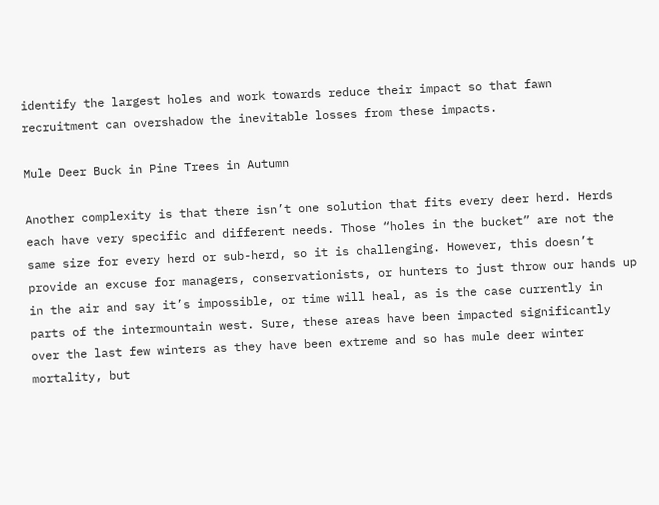identify the largest holes and work towards reduce their impact so that fawn recruitment can overshadow the inevitable losses from these impacts.

Mule Deer Buck in Pine Trees in Autumn

Another complexity is that there isn’t one solution that fits every deer herd. Herds each have very specific and different needs. Those “holes in the bucket” are not the same size for every herd or sub-herd, so it is challenging. However, this doesn’t provide an excuse for managers, conservationists, or hunters to just throw our hands up in the air and say it’s impossible, or time will heal, as is the case currently in parts of the intermountain west. Sure, these areas have been impacted significantly over the last few winters as they have been extreme and so has mule deer winter mortality, but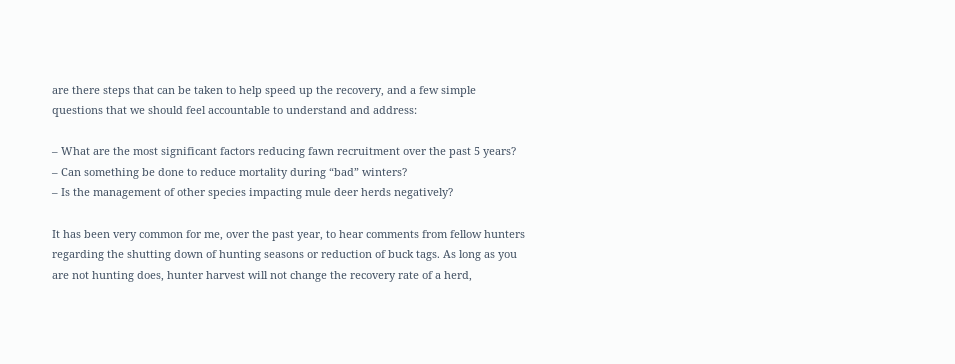are there steps that can be taken to help speed up the recovery, and a few simple questions that we should feel accountable to understand and address:

– What are the most significant factors reducing fawn recruitment over the past 5 years?
– Can something be done to reduce mortality during “bad” winters?
– Is the management of other species impacting mule deer herds negatively?

It has been very common for me, over the past year, to hear comments from fellow hunters regarding the shutting down of hunting seasons or reduction of buck tags. As long as you are not hunting does, hunter harvest will not change the recovery rate of a herd,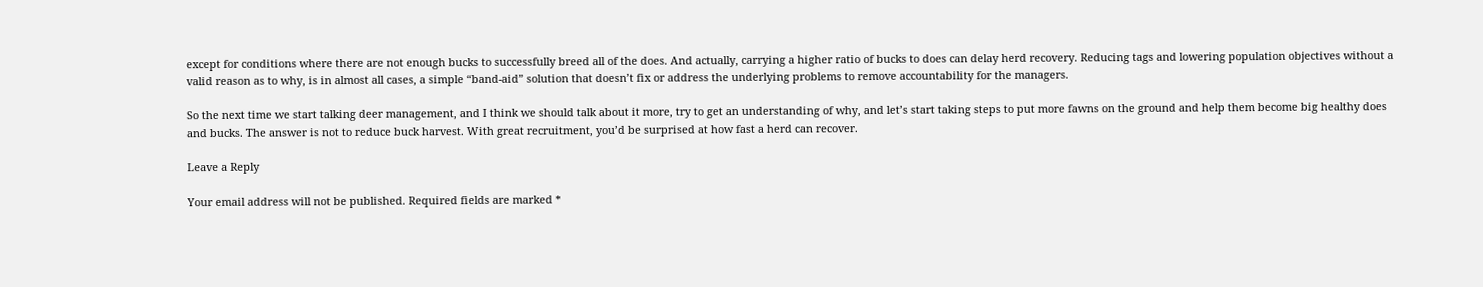except for conditions where there are not enough bucks to successfully breed all of the does. And actually, carrying a higher ratio of bucks to does can delay herd recovery. Reducing tags and lowering population objectives without a valid reason as to why, is in almost all cases, a simple “band-aid” solution that doesn’t fix or address the underlying problems to remove accountability for the managers.

So the next time we start talking deer management, and I think we should talk about it more, try to get an understanding of why, and let’s start taking steps to put more fawns on the ground and help them become big healthy does and bucks. The answer is not to reduce buck harvest. With great recruitment, you’d be surprised at how fast a herd can recover.

Leave a Reply

Your email address will not be published. Required fields are marked *